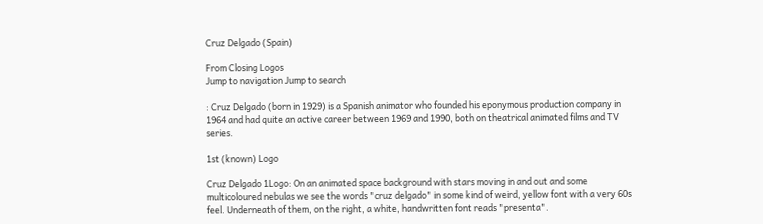Cruz Delgado (Spain)

From Closing Logos
Jump to navigation Jump to search

: Cruz Delgado (born in 1929) is a Spanish animator who founded his eponymous production company in 1964 and had quite an active career between 1969 and 1990, both on theatrical animated films and TV series.

1st (known) Logo

Cruz Delgado 1Logo: On an animated space background with stars moving in and out and some multicoloured nebulas we see the words "cruz delgado" in some kind of weird, yellow font with a very 60s feel. Underneath of them, on the right, a white, handwritten font reads "presenta".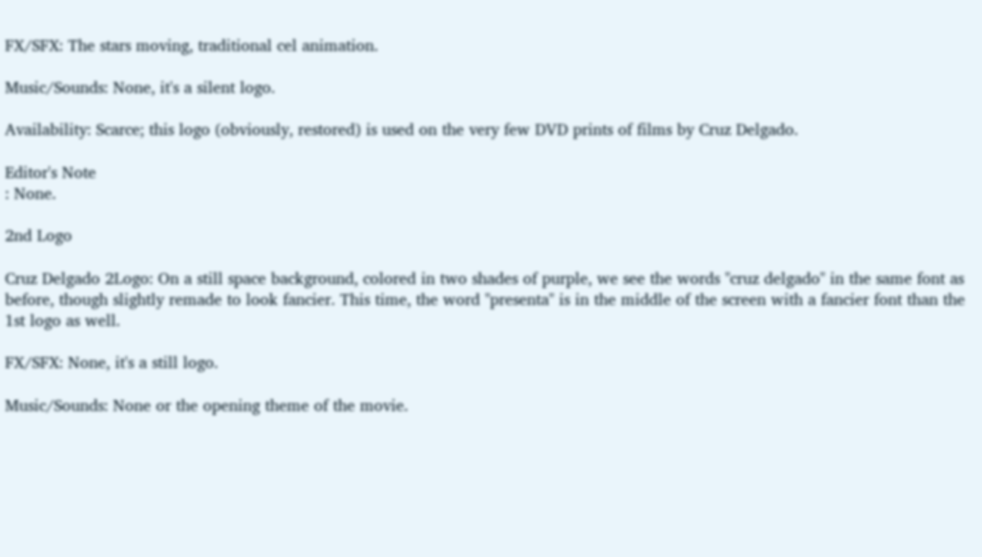FX/SFX: The stars moving, traditional cel animation.

Music/Sounds: None, it's a silent logo.

Availability: Scarce; this logo (obviously, restored) is used on the very few DVD prints of films by Cruz Delgado.

Editor's Note
: None.

2nd Logo

Cruz Delgado 2Logo: On a still space background, colored in two shades of purple, we see the words "cruz delgado" in the same font as before, though slightly remade to look fancier. This time, the word "presenta" is in the middle of the screen with a fancier font than the 1st logo as well.

FX/SFX: None, it's a still logo.

Music/Sounds: None or the opening theme of the movie.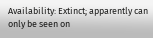Availability: Extinct; apparently can only be seen on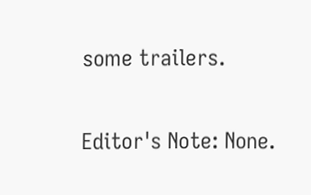some trailers.

Editor's Note: None.